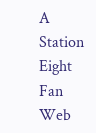A Station Eight Fan Web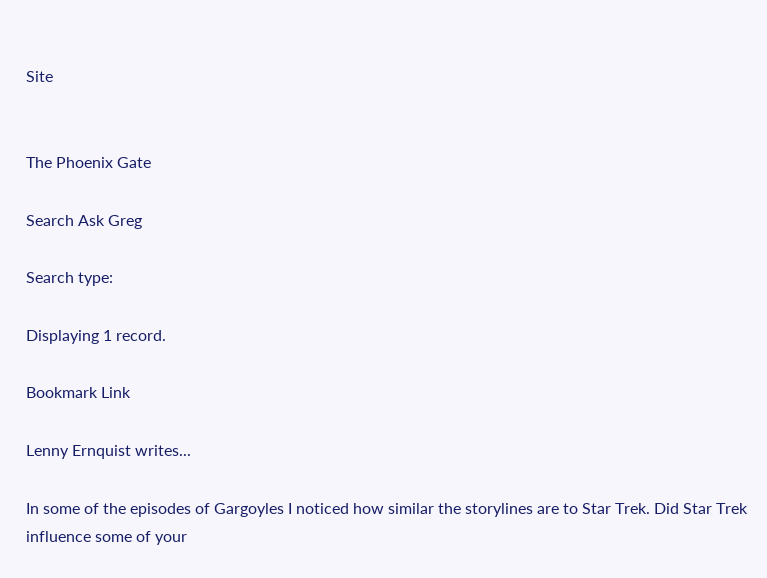Site


The Phoenix Gate

Search Ask Greg

Search type:

Displaying 1 record.

Bookmark Link

Lenny Ernquist writes...

In some of the episodes of Gargoyles I noticed how similar the storylines are to Star Trek. Did Star Trek influence some of your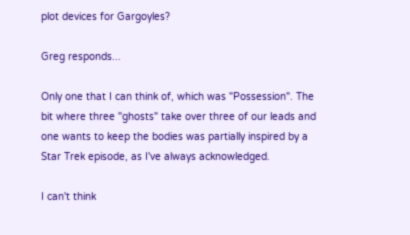plot devices for Gargoyles?

Greg responds...

Only one that I can think of, which was "Possession". The bit where three "ghosts" take over three of our leads and one wants to keep the bodies was partially inspired by a Star Trek episode, as I've always acknowledged.

I can't think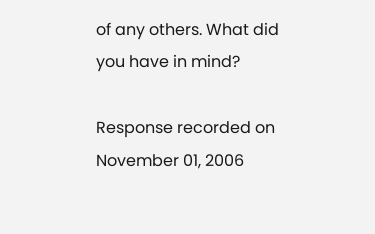of any others. What did you have in mind?

Response recorded on November 01, 2006